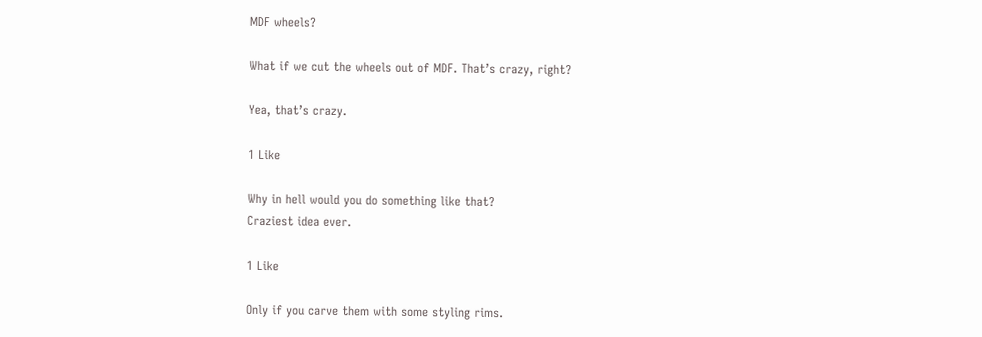MDF wheels?

What if we cut the wheels out of MDF. That’s crazy, right?

Yea, that’s crazy.

1 Like

Why in hell would you do something like that?
Craziest idea ever.

1 Like

Only if you carve them with some styling rims.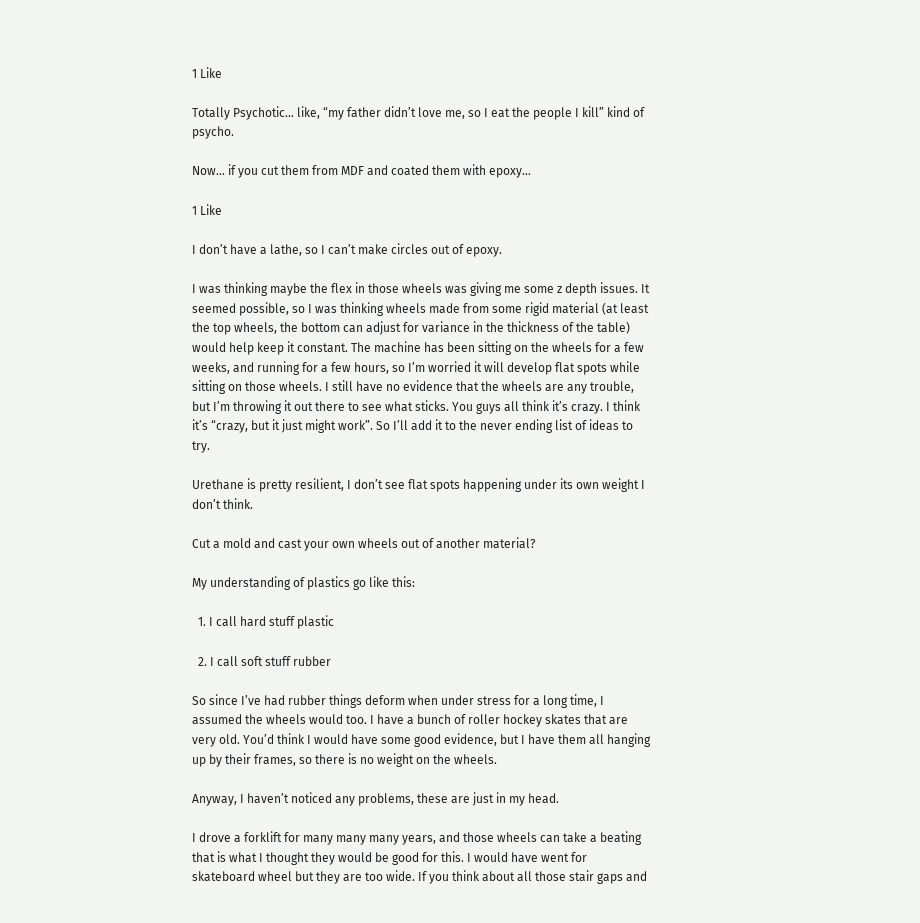1 Like

Totally Psychotic… like, “my father didn’t love me, so I eat the people I kill” kind of psycho.

Now… if you cut them from MDF and coated them with epoxy…

1 Like

I don’t have a lathe, so I can’t make circles out of epoxy.

I was thinking maybe the flex in those wheels was giving me some z depth issues. It seemed possible, so I was thinking wheels made from some rigid material (at least the top wheels, the bottom can adjust for variance in the thickness of the table) would help keep it constant. The machine has been sitting on the wheels for a few weeks, and running for a few hours, so I’m worried it will develop flat spots while sitting on those wheels. I still have no evidence that the wheels are any trouble, but I’m throwing it out there to see what sticks. You guys all think it’s crazy. I think it’s “crazy, but it just might work”. So I’ll add it to the never ending list of ideas to try.

Urethane is pretty resilient, I don’t see flat spots happening under its own weight I don’t think.

Cut a mold and cast your own wheels out of another material?

My understanding of plastics go like this:

  1. I call hard stuff plastic

  2. I call soft stuff rubber

So since I’ve had rubber things deform when under stress for a long time, I assumed the wheels would too. I have a bunch of roller hockey skates that are very old. You’d think I would have some good evidence, but I have them all hanging up by their frames, so there is no weight on the wheels.

Anyway, I haven’t noticed any problems, these are just in my head.

I drove a forklift for many many many years, and those wheels can take a beating that is what I thought they would be good for this. I would have went for skateboard wheel but they are too wide. If you think about all those stair gaps and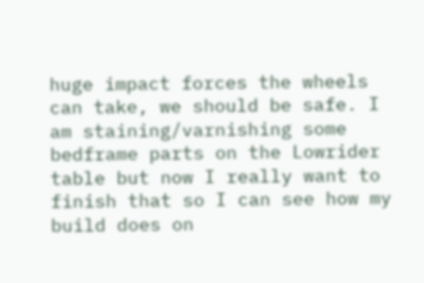huge impact forces the wheels can take, we should be safe. I am staining/varnishing some bedframe parts on the Lowrider table but now I really want to finish that so I can see how my build does on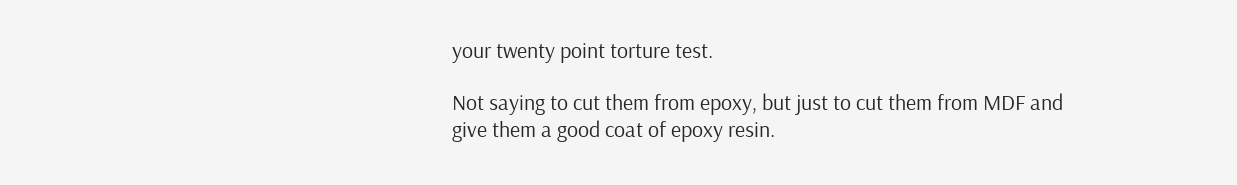your twenty point torture test.

Not saying to cut them from epoxy, but just to cut them from MDF and give them a good coat of epoxy resin.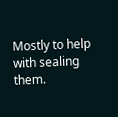Mostly to help with sealing them.